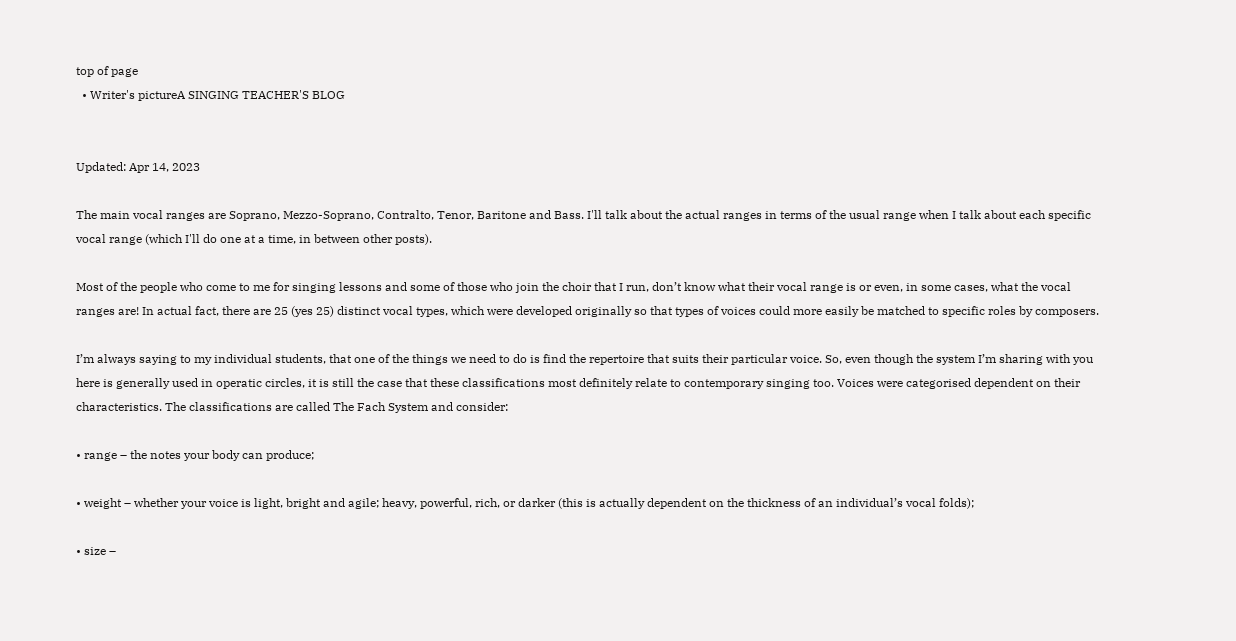top of page
  • Writer's pictureA SINGING TEACHER'S BLOG


Updated: Apr 14, 2023

The main vocal ranges are Soprano, Mezzo-Soprano, Contralto, Tenor, Baritone and Bass. I'll talk about the actual ranges in terms of the usual range when I talk about each specific vocal range (which I'll do one at a time, in between other posts).

Most of the people who come to me for singing lessons and some of those who join the choir that I run, don’t know what their vocal range is or even, in some cases, what the vocal ranges are! In actual fact, there are 25 (yes 25) distinct vocal types, which were developed originally so that types of voices could more easily be matched to specific roles by composers.

I’m always saying to my individual students, that one of the things we need to do is find the repertoire that suits their particular voice. So, even though the system I’m sharing with you here is generally used in operatic circles, it is still the case that these classifications most definitely relate to contemporary singing too. Voices were categorised dependent on their characteristics. The classifications are called The Fach System and consider:

• range – the notes your body can produce;

• weight – whether your voice is light, bright and agile; heavy, powerful, rich, or darker (this is actually dependent on the thickness of an individual’s vocal folds);

• size –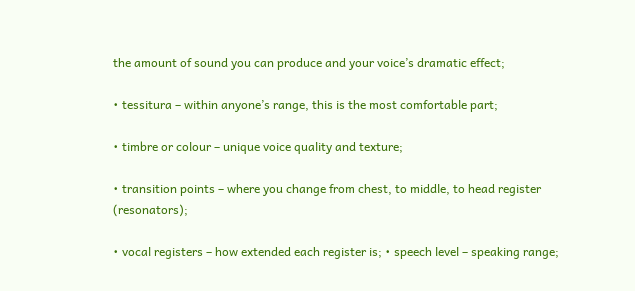the amount of sound you can produce and your voice’s dramatic effect;

• tessitura – within anyone’s range, this is the most comfortable part;

• timbre or colour – unique voice quality and texture;

• transition points – where you change from chest, to middle, to head register (resonators);

• vocal registers – how extended each register is; • speech level – speaking range;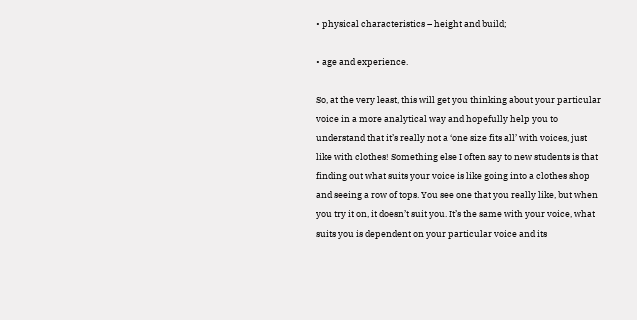• physical characteristics – height and build;

• age and experience.

So, at the very least, this will get you thinking about your particular voice in a more analytical way and hopefully help you to understand that it’s really not a ‘one size fits all’ with voices, just like with clothes! Something else I often say to new students is that finding out what suits your voice is like going into a clothes shop and seeing a row of tops. You see one that you really like, but when you try it on, it doesn’t suit you. It’s the same with your voice, what suits you is dependent on your particular voice and its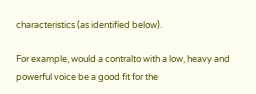characteristics (as identified below).

For example, would a contralto with a low, heavy and powerful voice be a good fit for the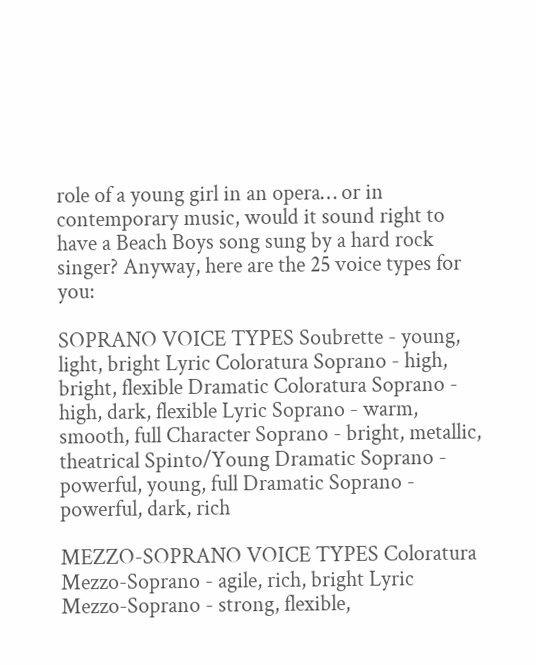role of a young girl in an opera… or in contemporary music, would it sound right to have a Beach Boys song sung by a hard rock singer? Anyway, here are the 25 voice types for you:

SOPRANO VOICE TYPES Soubrette - young, light, bright Lyric Coloratura Soprano - high, bright, flexible Dramatic Coloratura Soprano - high, dark, flexible Lyric Soprano - warm, smooth, full Character Soprano - bright, metallic, theatrical Spinto/Young Dramatic Soprano - powerful, young, full Dramatic Soprano - powerful, dark, rich

MEZZO-SOPRANO VOICE TYPES Coloratura Mezzo-Soprano - agile, rich, bright Lyric Mezzo-Soprano - strong, flexible,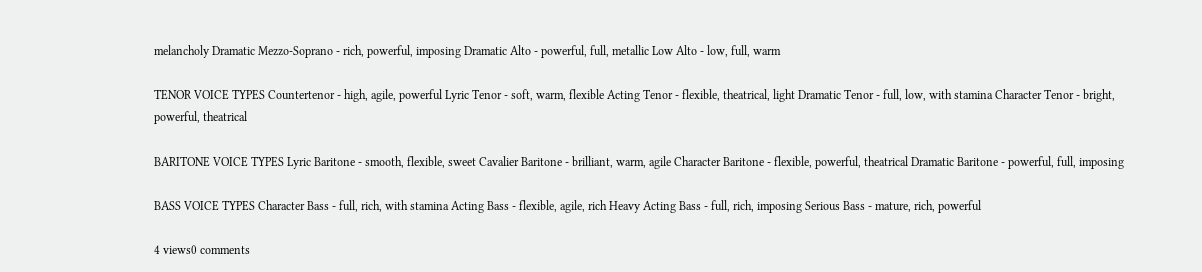melancholy Dramatic Mezzo-Soprano - rich, powerful, imposing Dramatic Alto - powerful, full, metallic Low Alto - low, full, warm

TENOR VOICE TYPES Countertenor - high, agile, powerful Lyric Tenor - soft, warm, flexible Acting Tenor - flexible, theatrical, light Dramatic Tenor - full, low, with stamina Character Tenor - bright, powerful, theatrical

BARITONE VOICE TYPES Lyric Baritone - smooth, flexible, sweet Cavalier Baritone - brilliant, warm, agile Character Baritone - flexible, powerful, theatrical Dramatic Baritone - powerful, full, imposing

BASS VOICE TYPES Character Bass - full, rich, with stamina Acting Bass - flexible, agile, rich Heavy Acting Bass - full, rich, imposing Serious Bass - mature, rich, powerful

4 views0 comments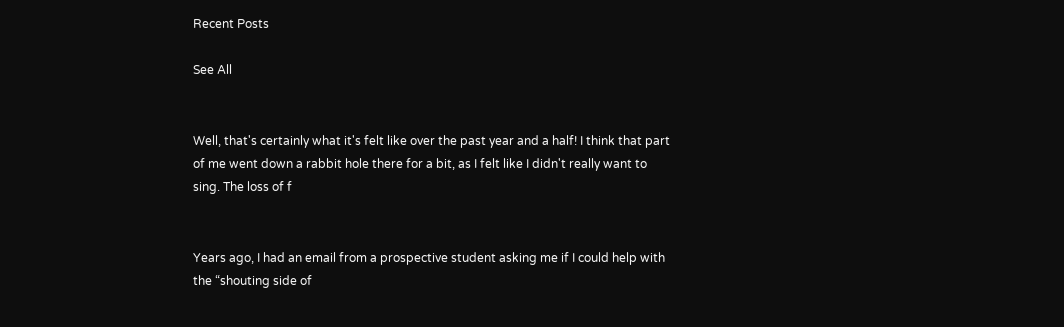Recent Posts

See All


Well, that's certainly what it's felt like over the past year and a half! I think that part of me went down a rabbit hole there for a bit, as I felt like I didn't really want to sing. The loss of f


Years ago, I had an email from a prospective student asking me if I could help with the “shouting side of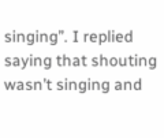singing”. I replied saying that shouting wasn’t singing and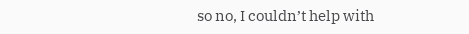so no, I couldn’t help with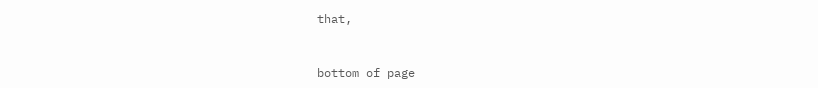that,


bottom of page